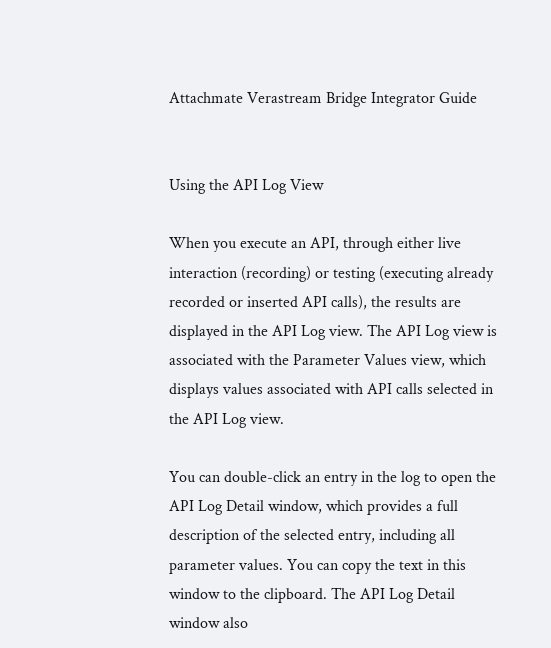Attachmate Verastream Bridge Integrator Guide


Using the API Log View

When you execute an API, through either live interaction (recording) or testing (executing already recorded or inserted API calls), the results are displayed in the API Log view. The API Log view is associated with the Parameter Values view, which displays values associated with API calls selected in the API Log view.

You can double-click an entry in the log to open the API Log Detail window, which provides a full description of the selected entry, including all parameter values. You can copy the text in this window to the clipboard. The API Log Detail window also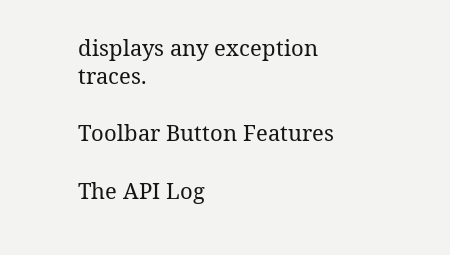displays any exception traces.

Toolbar Button Features

The API Log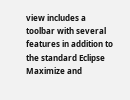view includes a toolbar with several features in addition to the standard Eclipse Maximize and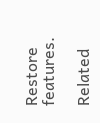Restore features.

Related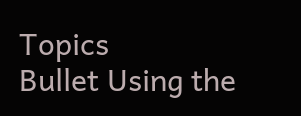Topics
Bullet Using the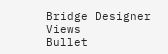Bridge Designer Views
Bullet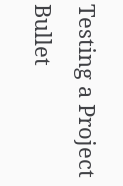Testing a Project
Bullet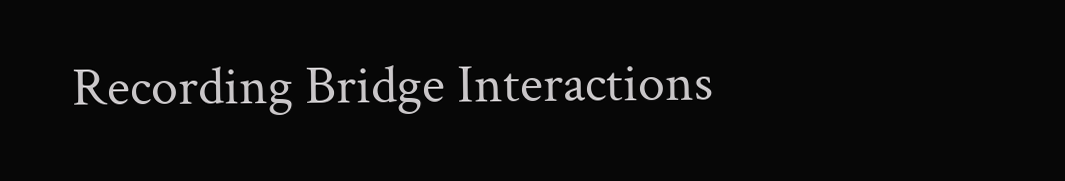Recording Bridge Interactions